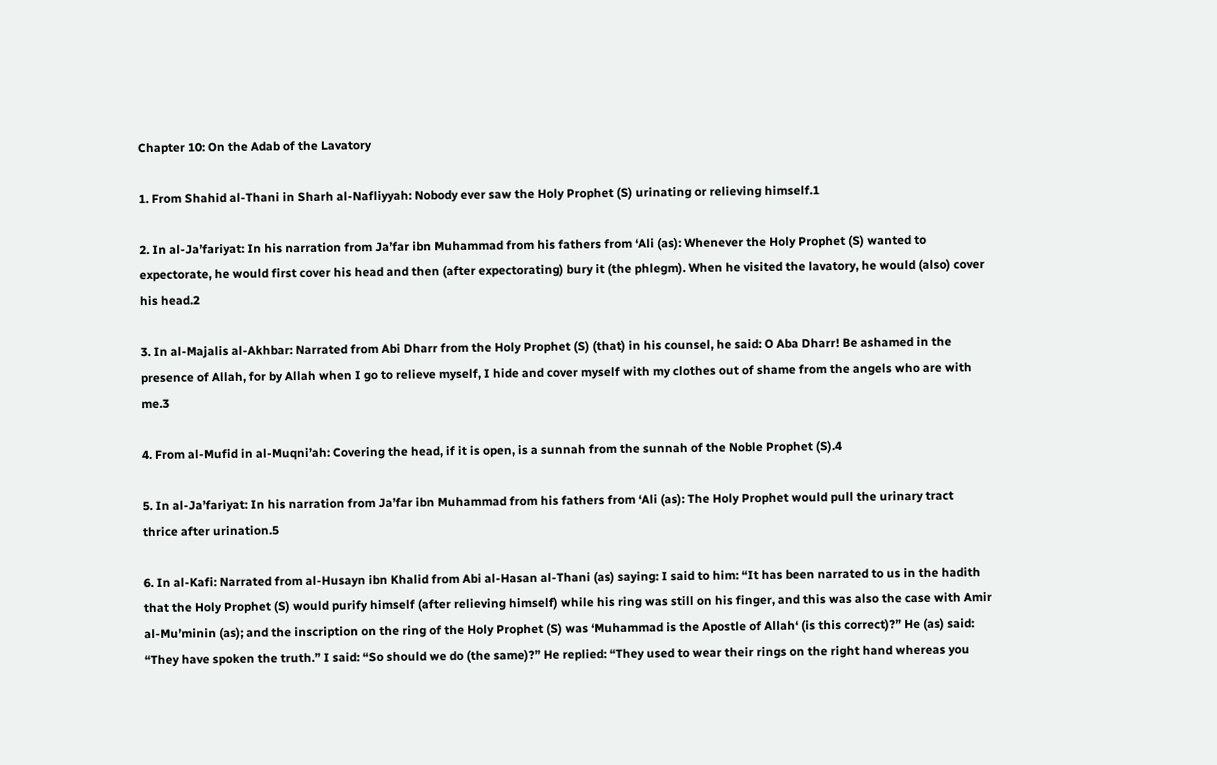Chapter 10: On the Adab of the Lavatory

1. From Shahid al-Thani in Sharh al-Nafliyyah: Nobody ever saw the Holy Prophet (S) urinating or relieving himself.1

2. In al-Ja’fariyat: In his narration from Ja’far ibn Muhammad from his fathers from ‘Ali (as): Whenever the Holy Prophet (S) wanted to expectorate, he would first cover his head and then (after expectorating) bury it (the phlegm). When he visited the lavatory, he would (also) cover his head.2

3. In al-Majalis al-Akhbar: Narrated from Abi Dharr from the Holy Prophet (S) (that) in his counsel, he said: O Aba Dharr! Be ashamed in the presence of Allah, for by Allah when I go to relieve myself, I hide and cover myself with my clothes out of shame from the angels who are with me.3

4. From al-Mufid in al-Muqni’ah: Covering the head, if it is open, is a sunnah from the sunnah of the Noble Prophet (S).4

5. In al-Ja’fariyat: In his narration from Ja’far ibn Muhammad from his fathers from ‘Ali (as): The Holy Prophet would pull the urinary tract thrice after urination.5

6. In al-Kafi: Narrated from al-Husayn ibn Khalid from Abi al-Hasan al-Thani (as) saying: I said to him: “It has been narrated to us in the hadith that the Holy Prophet (S) would purify himself (after relieving himself) while his ring was still on his finger, and this was also the case with Amir al-Mu’minin (as); and the inscription on the ring of the Holy Prophet (S) was ‘Muhammad is the Apostle of Allah‘ (is this correct)?” He (as) said: “They have spoken the truth.” I said: “So should we do (the same)?” He replied: “They used to wear their rings on the right hand whereas you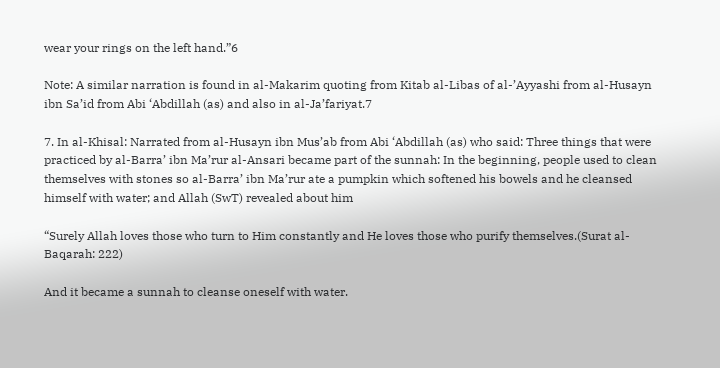wear your rings on the left hand.”6

Note: A similar narration is found in al-Makarim quoting from Kitab al-Libas of al-’Ayyashi from al-Husayn ibn Sa’id from Abi ‘Abdillah (as) and also in al-Ja’fariyat.7

7. In al-Khisal: Narrated from al-Husayn ibn Mus’ab from Abi ‘Abdillah (as) who said: Three things that were practiced by al-Barra’ ibn Ma’rur al-Ansari became part of the sunnah: In the beginning, people used to clean themselves with stones so al-Barra’ ibn Ma’rur ate a pumpkin which softened his bowels and he cleansed himself with water; and Allah (SwT) revealed about him

“Surely Allah loves those who turn to Him constantly and He loves those who purify themselves.(Surat al-Baqarah: 222)

And it became a sunnah to cleanse oneself with water.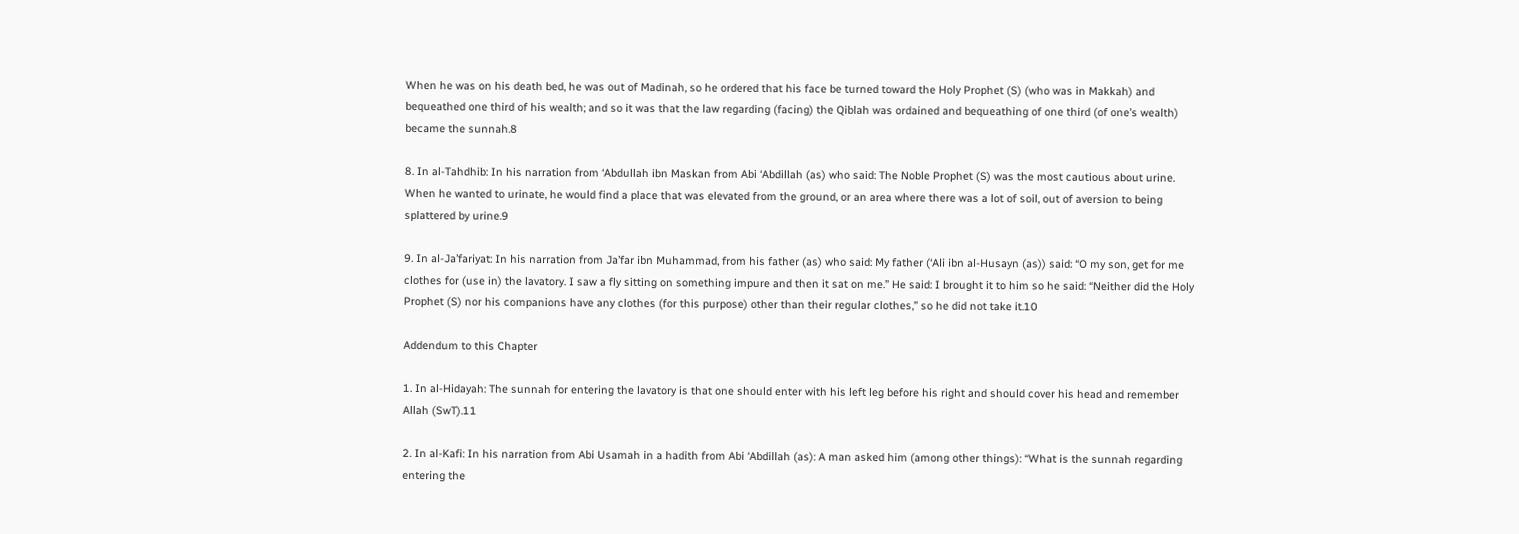When he was on his death bed, he was out of Madinah, so he ordered that his face be turned toward the Holy Prophet (S) (who was in Makkah) and bequeathed one third of his wealth; and so it was that the law regarding (facing) the Qiblah was ordained and bequeathing of one third (of one’s wealth) became the sunnah.8

8. In al-Tahdhib: In his narration from ‘Abdullah ibn Maskan from Abi ‘Abdillah (as) who said: The Noble Prophet (S) was the most cautious about urine. When he wanted to urinate, he would find a place that was elevated from the ground, or an area where there was a lot of soil, out of aversion to being splattered by urine.9

9. In al-Ja’fariyat: In his narration from Ja’far ibn Muhammad, from his father (as) who said: My father (‘Ali ibn al-Husayn (as)) said: “O my son, get for me clothes for (use in) the lavatory. I saw a fly sitting on something impure and then it sat on me.” He said: I brought it to him so he said: “Neither did the Holy Prophet (S) nor his companions have any clothes (for this purpose) other than their regular clothes,” so he did not take it.10

Addendum to this Chapter

1. In al-Hidayah: The sunnah for entering the lavatory is that one should enter with his left leg before his right and should cover his head and remember Allah (SwT).11

2. In al-Kafi: In his narration from Abi Usamah in a hadith from Abi ‘Abdillah (as): A man asked him (among other things): “What is the sunnah regarding entering the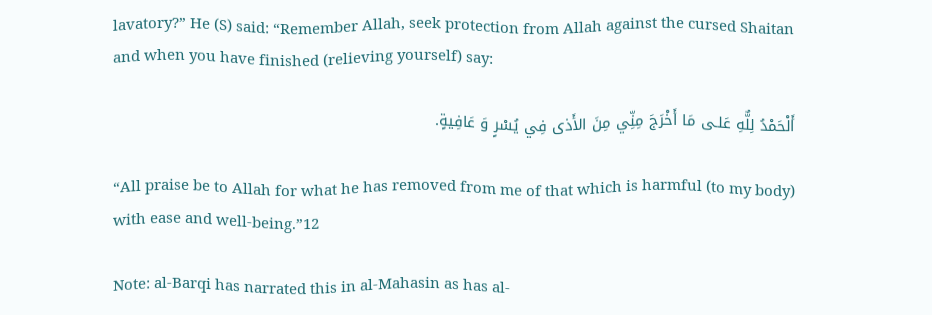lavatory?” He (S) said: “Remember Allah, seek protection from Allah against the cursed Shaitan and when you have finished (relieving yourself) say:

أَلْحَمْدُ لِلٌّهِ عَلـى مَا أَخْرَجَ مِنِّي مِنَ الأَذى فِي يُسْرٍ وَ عَافِيةٍ.

“All praise be to Allah for what he has removed from me of that which is harmful (to my body) with ease and well-being.”12

Note: al-Barqi has narrated this in al-Mahasin as has al-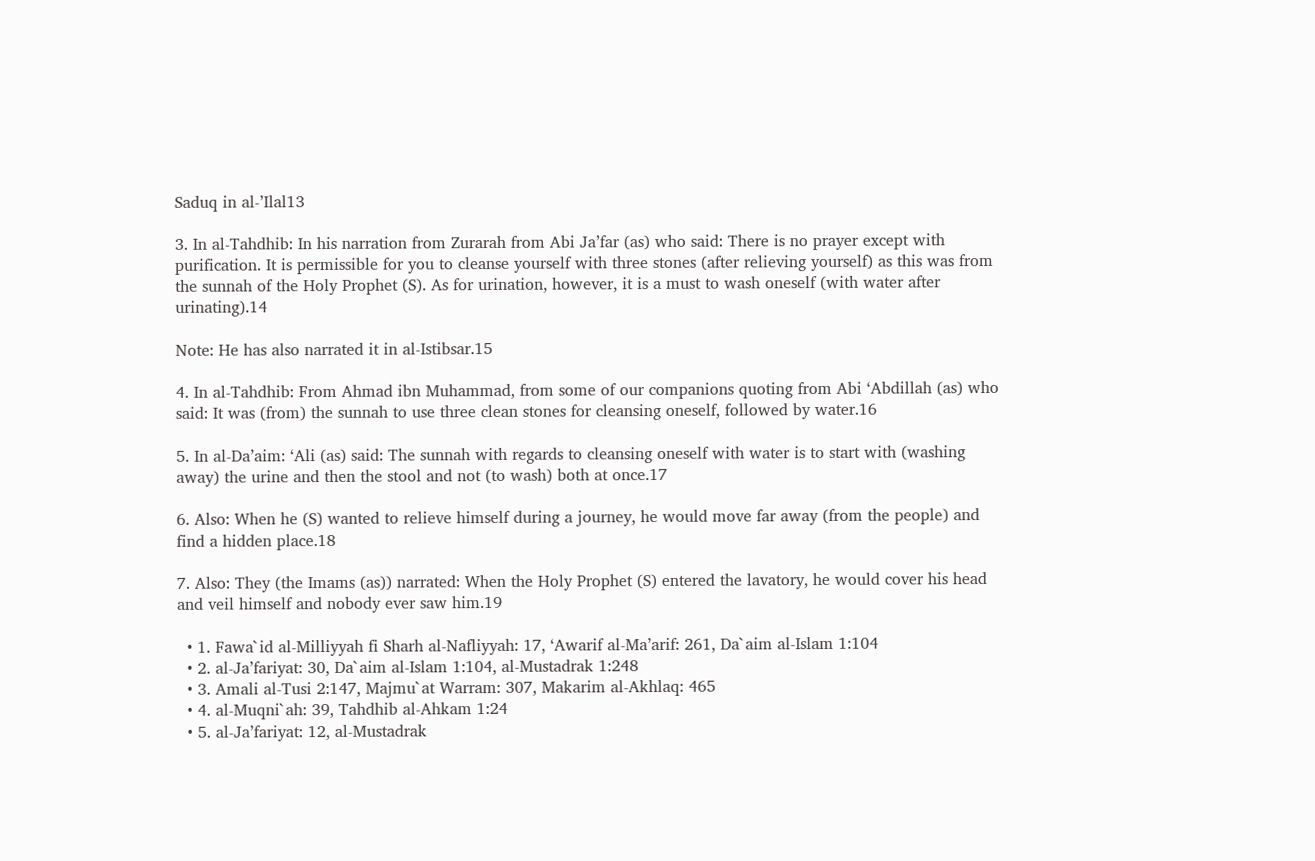Saduq in al-’Ilal13

3. In al-Tahdhib: In his narration from Zurarah from Abi Ja’far (as) who said: There is no prayer except with purification. It is permissible for you to cleanse yourself with three stones (after relieving yourself) as this was from the sunnah of the Holy Prophet (S). As for urination, however, it is a must to wash oneself (with water after urinating).14

Note: He has also narrated it in al-Istibsar.15

4. In al-Tahdhib: From Ahmad ibn Muhammad, from some of our companions quoting from Abi ‘Abdillah (as) who said: It was (from) the sunnah to use three clean stones for cleansing oneself, followed by water.16

5. In al-Da’aim: ‘Ali (as) said: The sunnah with regards to cleansing oneself with water is to start with (washing away) the urine and then the stool and not (to wash) both at once.17

6. Also: When he (S) wanted to relieve himself during a journey, he would move far away (from the people) and find a hidden place.18

7. Also: They (the Imams (as)) narrated: When the Holy Prophet (S) entered the lavatory, he would cover his head and veil himself and nobody ever saw him.19

  • 1. Fawa`id al-Milliyyah fi Sharh al-Nafliyyah: 17, ‘Awarif al-Ma’arif: 261, Da`aim al-Islam 1:104
  • 2. al-Ja’fariyat: 30, Da`aim al-Islam 1:104, al-Mustadrak 1:248
  • 3. Amali al-Tusi 2:147, Majmu`at Warram: 307, Makarim al-Akhlaq: 465
  • 4. al-Muqni`ah: 39, Tahdhib al-Ahkam 1:24
  • 5. al-Ja’fariyat: 12, al-Mustadrak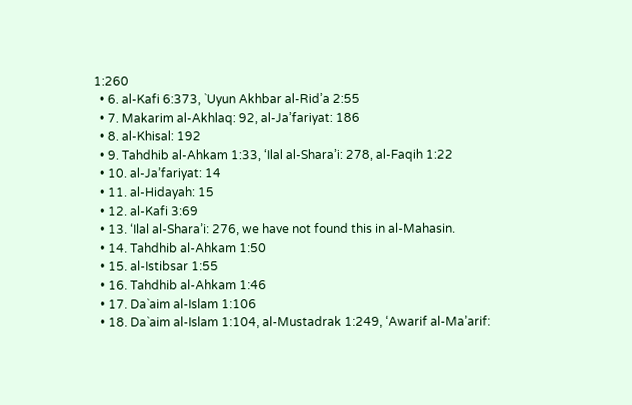1:260
  • 6. al-Kafi 6:373, `Uyun Akhbar al-Rid’a 2:55
  • 7. Makarim al-Akhlaq: 92, al-Ja’fariyat: 186
  • 8. al-Khisal: 192
  • 9. Tahdhib al-Ahkam 1:33, ‘Ilal al-Shara’i: 278, al-Faqih 1:22
  • 10. al-Ja’fariyat: 14
  • 11. al-Hidayah: 15
  • 12. al-Kafi 3:69
  • 13. ‘Ilal al-Shara’i: 276, we have not found this in al-Mahasin.
  • 14. Tahdhib al-Ahkam 1:50
  • 15. al-Istibsar 1:55
  • 16. Tahdhib al-Ahkam 1:46
  • 17. Da`aim al-Islam 1:106
  • 18. Da`aim al-Islam 1:104, al-Mustadrak 1:249, ‘Awarif al-Ma’arif: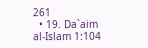261
  • 19. Da`aim al-Islam 1:104